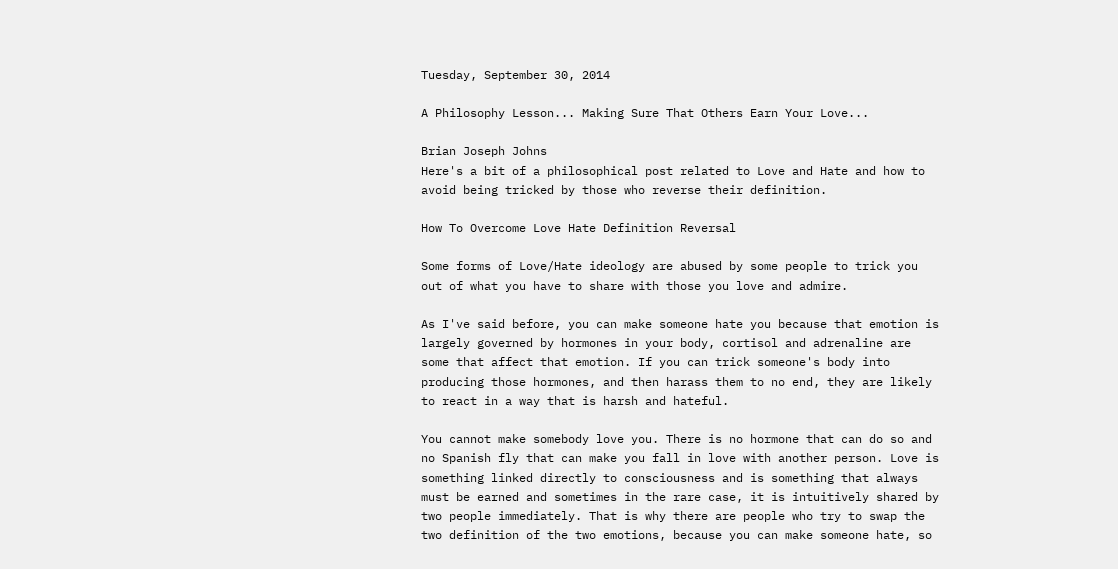Tuesday, September 30, 2014

A Philosophy Lesson... Making Sure That Others Earn Your Love...

Brian Joseph Johns
Here's a bit of a philosophical post related to Love and Hate and how to avoid being tricked by those who reverse their definition.

How To Overcome Love Hate Definition Reversal

Some forms of Love/Hate ideology are abused by some people to trick you out of what you have to share with those you love and admire.

As I've said before, you can make someone hate you because that emotion is largely governed by hormones in your body, cortisol and adrenaline are some that affect that emotion. If you can trick someone's body into producing those hormones, and then harass them to no end, they are likely to react in a way that is harsh and hateful.

You cannot make somebody love you. There is no hormone that can do so and no Spanish fly that can make you fall in love with another person. Love is something linked directly to consciousness and is something that always must be earned and sometimes in the rare case, it is intuitively shared by two people immediately. That is why there are people who try to swap the two definition of the two emotions, because you can make someone hate, so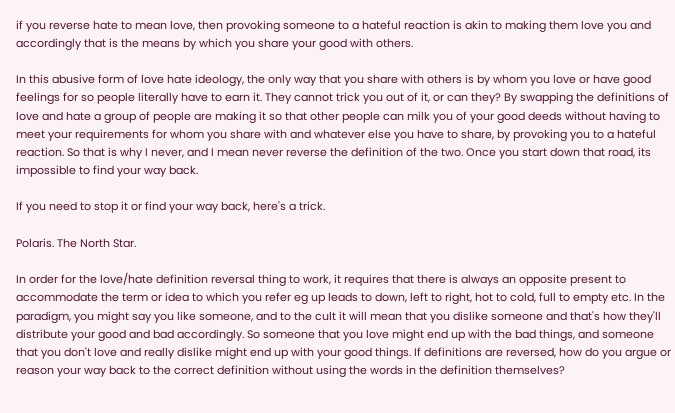if you reverse hate to mean love, then provoking someone to a hateful reaction is akin to making them love you and accordingly that is the means by which you share your good with others.

In this abusive form of love hate ideology, the only way that you share with others is by whom you love or have good feelings for so people literally have to earn it. They cannot trick you out of it, or can they? By swapping the definitions of love and hate a group of people are making it so that other people can milk you of your good deeds without having to meet your requirements for whom you share with and whatever else you have to share, by provoking you to a hateful reaction. So that is why I never, and I mean never reverse the definition of the two. Once you start down that road, its impossible to find your way back.

If you need to stop it or find your way back, here's a trick.

Polaris. The North Star.

In order for the love/hate definition reversal thing to work, it requires that there is always an opposite present to accommodate the term or idea to which you refer eg up leads to down, left to right, hot to cold, full to empty etc. In the paradigm, you might say you like someone, and to the cult it will mean that you dislike someone and that's how they'll distribute your good and bad accordingly. So someone that you love might end up with the bad things, and someone that you don't love and really dislike might end up with your good things. If definitions are reversed, how do you argue or reason your way back to the correct definition without using the words in the definition themselves?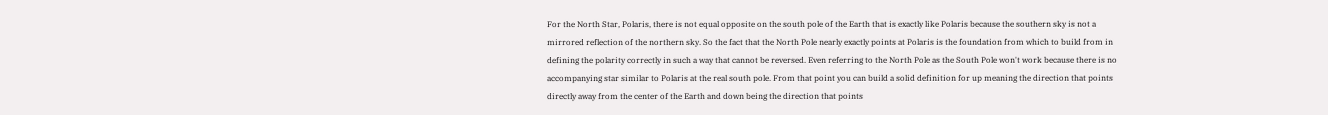For the North Star, Polaris, there is not equal opposite on the south pole of the Earth that is exactly like Polaris because the southern sky is not a mirrored reflection of the northern sky. So the fact that the North Pole nearly exactly points at Polaris is the foundation from which to build from in defining the polarity correctly in such a way that cannot be reversed. Even referring to the North Pole as the South Pole won't work because there is no accompanying star similar to Polaris at the real south pole. From that point you can build a solid definition for up meaning the direction that points directly away from the center of the Earth and down being the direction that points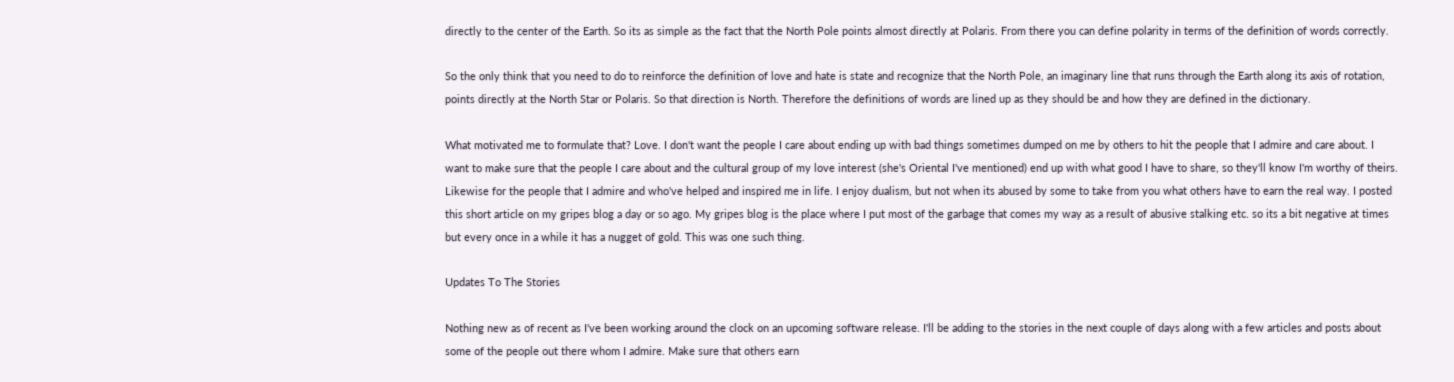directly to the center of the Earth. So its as simple as the fact that the North Pole points almost directly at Polaris. From there you can define polarity in terms of the definition of words correctly.

So the only think that you need to do to reinforce the definition of love and hate is state and recognize that the North Pole, an imaginary line that runs through the Earth along its axis of rotation, points directly at the North Star or Polaris. So that direction is North. Therefore the definitions of words are lined up as they should be and how they are defined in the dictionary.

What motivated me to formulate that? Love. I don't want the people I care about ending up with bad things sometimes dumped on me by others to hit the people that I admire and care about. I want to make sure that the people I care about and the cultural group of my love interest (she's Oriental I've mentioned) end up with what good I have to share, so they'll know I'm worthy of theirs. Likewise for the people that I admire and who've helped and inspired me in life. I enjoy dualism, but not when its abused by some to take from you what others have to earn the real way. I posted this short article on my gripes blog a day or so ago. My gripes blog is the place where I put most of the garbage that comes my way as a result of abusive stalking etc. so its a bit negative at times but every once in a while it has a nugget of gold. This was one such thing.

Updates To The Stories

Nothing new as of recent as I've been working around the clock on an upcoming software release. I'll be adding to the stories in the next couple of days along with a few articles and posts about some of the people out there whom I admire. Make sure that others earn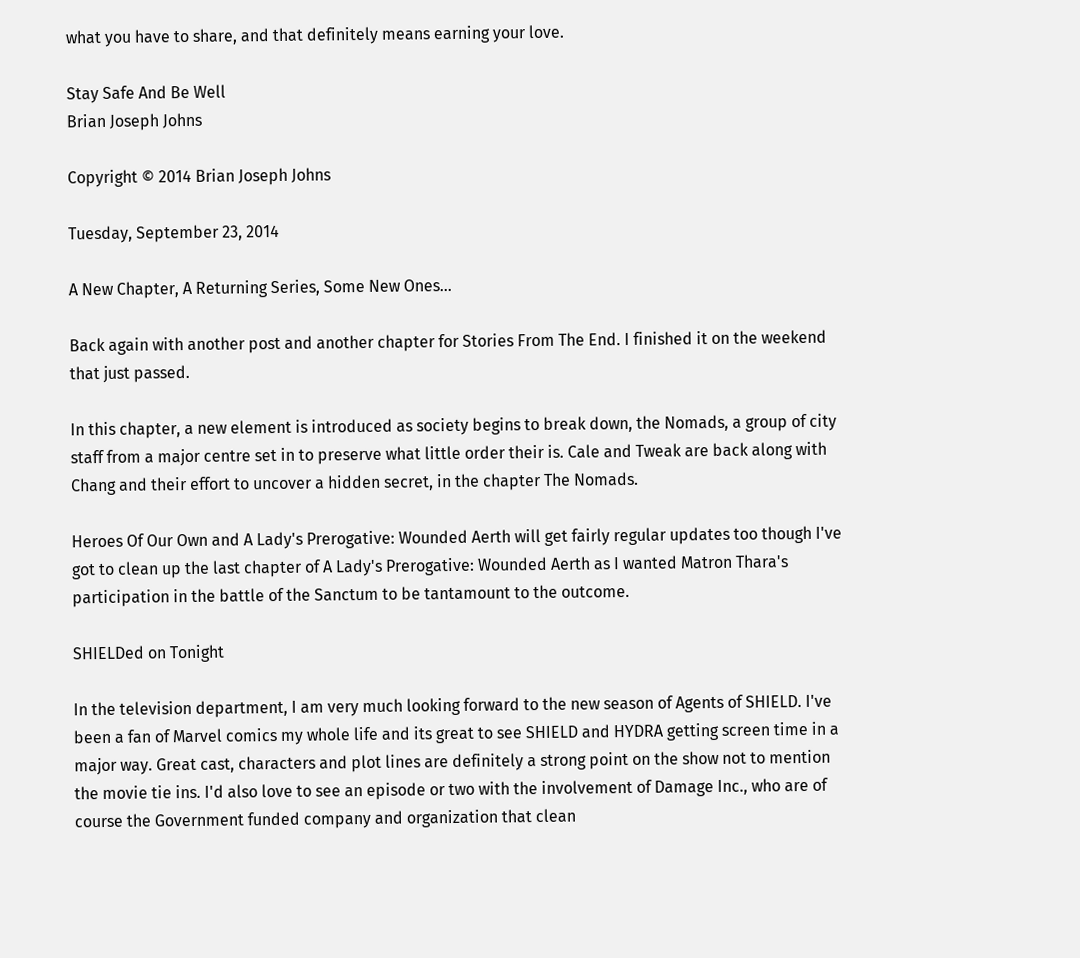what you have to share, and that definitely means earning your love.

Stay Safe And Be Well
Brian Joseph Johns

Copyright © 2014 Brian Joseph Johns

Tuesday, September 23, 2014

A New Chapter, A Returning Series, Some New Ones...

Back again with another post and another chapter for Stories From The End. I finished it on the weekend that just passed.

In this chapter, a new element is introduced as society begins to break down, the Nomads, a group of city staff from a major centre set in to preserve what little order their is. Cale and Tweak are back along with Chang and their effort to uncover a hidden secret, in the chapter The Nomads.

Heroes Of Our Own and A Lady's Prerogative: Wounded Aerth will get fairly regular updates too though I've got to clean up the last chapter of A Lady's Prerogative: Wounded Aerth as I wanted Matron Thara's participation in the battle of the Sanctum to be tantamount to the outcome.

SHIELDed on Tonight

In the television department, I am very much looking forward to the new season of Agents of SHIELD. I've been a fan of Marvel comics my whole life and its great to see SHIELD and HYDRA getting screen time in a major way. Great cast, characters and plot lines are definitely a strong point on the show not to mention the movie tie ins. I'd also love to see an episode or two with the involvement of Damage Inc., who are of course the Government funded company and organization that clean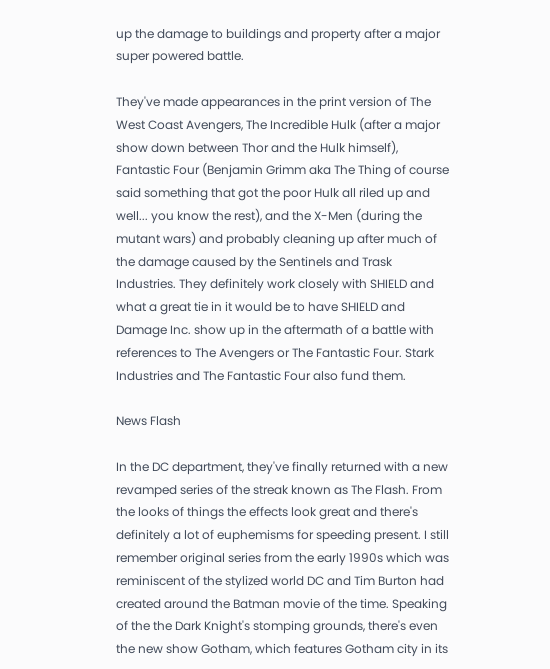up the damage to buildings and property after a major super powered battle.

They've made appearances in the print version of The West Coast Avengers, The Incredible Hulk (after a major show down between Thor and the Hulk himself), Fantastic Four (Benjamin Grimm aka The Thing of course said something that got the poor Hulk all riled up and well... you know the rest), and the X-Men (during the mutant wars) and probably cleaning up after much of the damage caused by the Sentinels and Trask Industries. They definitely work closely with SHIELD and what a great tie in it would be to have SHIELD and Damage Inc. show up in the aftermath of a battle with references to The Avengers or The Fantastic Four. Stark Industries and The Fantastic Four also fund them.

News Flash

In the DC department, they've finally returned with a new revamped series of the streak known as The Flash. From the looks of things the effects look great and there's definitely a lot of euphemisms for speeding present. I still remember original series from the early 1990s which was reminiscent of the stylized world DC and Tim Burton had created around the Batman movie of the time. Speaking of the the Dark Knight's stomping grounds, there's even the new show Gotham, which features Gotham city in its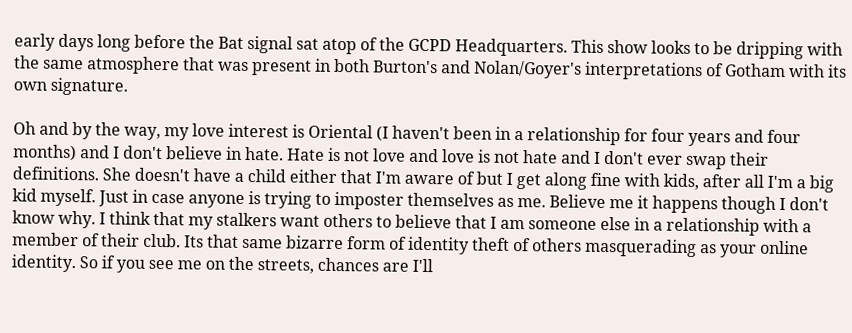early days long before the Bat signal sat atop of the GCPD Headquarters. This show looks to be dripping with the same atmosphere that was present in both Burton's and Nolan/Goyer's interpretations of Gotham with its own signature.

Oh and by the way, my love interest is Oriental (I haven't been in a relationship for four years and four months) and I don't believe in hate. Hate is not love and love is not hate and I don't ever swap their definitions. She doesn't have a child either that I'm aware of but I get along fine with kids, after all I'm a big kid myself. Just in case anyone is trying to imposter themselves as me. Believe me it happens though I don't know why. I think that my stalkers want others to believe that I am someone else in a relationship with a member of their club. Its that same bizarre form of identity theft of others masquerading as your online identity. So if you see me on the streets, chances are I'll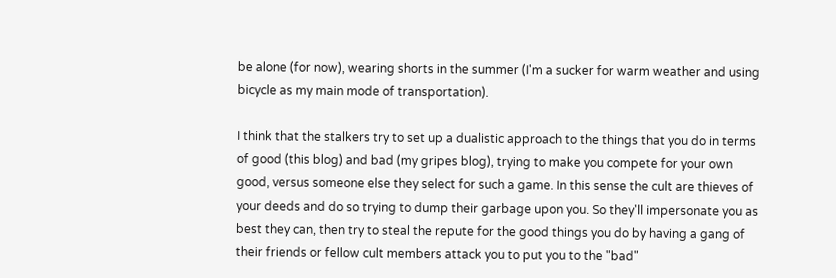be alone (for now), wearing shorts in the summer (I'm a sucker for warm weather and using bicycle as my main mode of transportation).

I think that the stalkers try to set up a dualistic approach to the things that you do in terms of good (this blog) and bad (my gripes blog), trying to make you compete for your own good, versus someone else they select for such a game. In this sense the cult are thieves of your deeds and do so trying to dump their garbage upon you. So they'll impersonate you as best they can, then try to steal the repute for the good things you do by having a gang of their friends or fellow cult members attack you to put you to the "bad"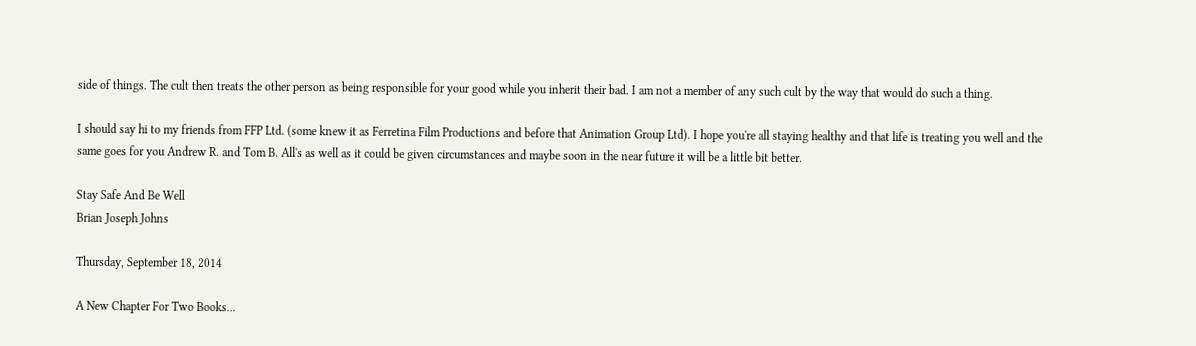side of things. The cult then treats the other person as being responsible for your good while you inherit their bad. I am not a member of any such cult by the way that would do such a thing.

I should say hi to my friends from FFP Ltd. (some knew it as Ferretina Film Productions and before that Animation Group Ltd). I hope you're all staying healthy and that life is treating you well and the same goes for you Andrew R. and Tom B. All's as well as it could be given circumstances and maybe soon in the near future it will be a little bit better.

Stay Safe And Be Well
Brian Joseph Johns

Thursday, September 18, 2014

A New Chapter For Two Books...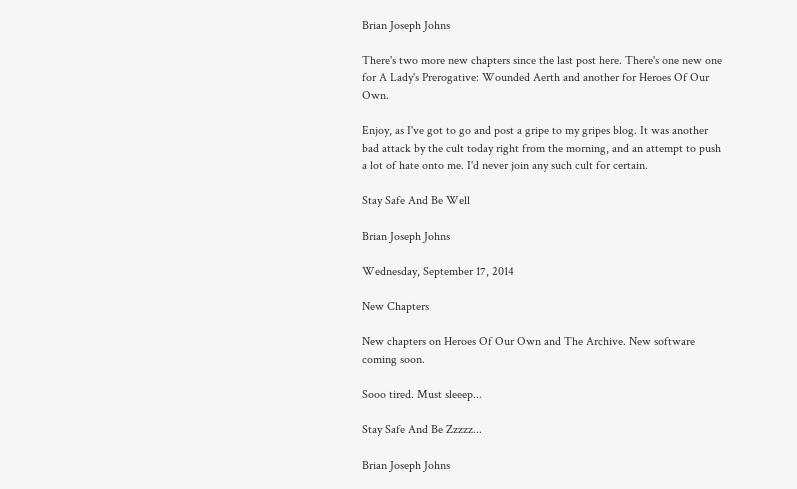Brian Joseph Johns

There's two more new chapters since the last post here. There's one new one for A Lady's Prerogative: Wounded Aerth and another for Heroes Of Our Own.

Enjoy, as I've got to go and post a gripe to my gripes blog. It was another bad attack by the cult today right from the morning, and an attempt to push a lot of hate onto me. I'd never join any such cult for certain.

Stay Safe And Be Well

Brian Joseph Johns

Wednesday, September 17, 2014

New Chapters

New chapters on Heroes Of Our Own and The Archive. New software coming soon.

Sooo tired. Must sleeep...

Stay Safe And Be Zzzzz...

Brian Joseph Johns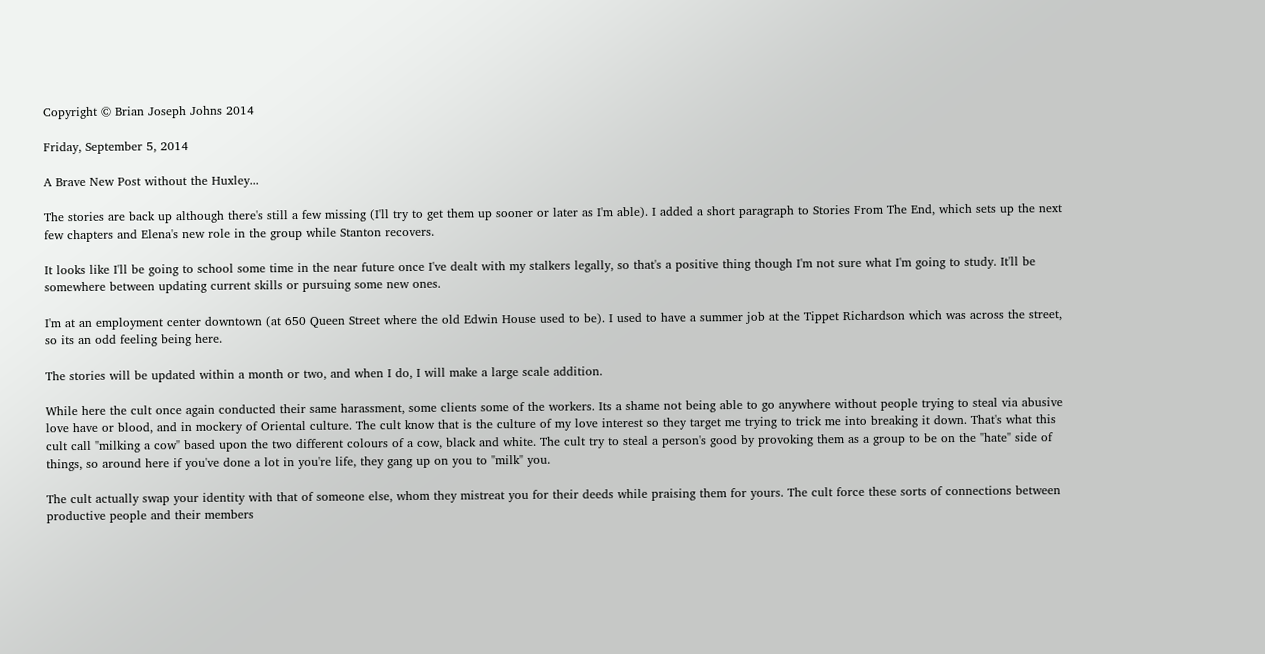Copyright © Brian Joseph Johns 2014

Friday, September 5, 2014

A Brave New Post without the Huxley...

The stories are back up although there's still a few missing (I'll try to get them up sooner or later as I'm able). I added a short paragraph to Stories From The End, which sets up the next few chapters and Elena's new role in the group while Stanton recovers.

It looks like I'll be going to school some time in the near future once I've dealt with my stalkers legally, so that's a positive thing though I'm not sure what I'm going to study. It'll be somewhere between updating current skills or pursuing some new ones.

I'm at an employment center downtown (at 650 Queen Street where the old Edwin House used to be). I used to have a summer job at the Tippet Richardson which was across the street, so its an odd feeling being here.

The stories will be updated within a month or two, and when I do, I will make a large scale addition.

While here the cult once again conducted their same harassment, some clients some of the workers. Its a shame not being able to go anywhere without people trying to steal via abusive love have or blood, and in mockery of Oriental culture. The cult know that is the culture of my love interest so they target me trying to trick me into breaking it down. That's what this cult call "milking a cow" based upon the two different colours of a cow, black and white. The cult try to steal a person's good by provoking them as a group to be on the "hate" side of things, so around here if you've done a lot in you're life, they gang up on you to "milk" you.

The cult actually swap your identity with that of someone else, whom they mistreat you for their deeds while praising them for yours. The cult force these sorts of connections between productive people and their members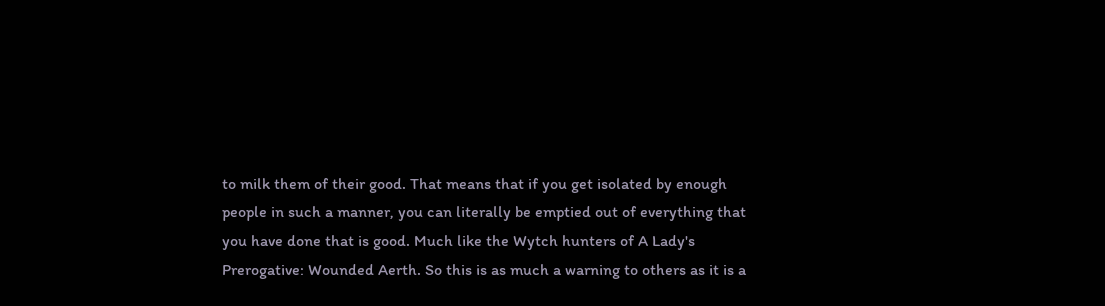to milk them of their good. That means that if you get isolated by enough people in such a manner, you can literally be emptied out of everything that you have done that is good. Much like the Wytch hunters of A Lady's Prerogative: Wounded Aerth. So this is as much a warning to others as it is a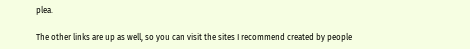plea.

The other links are up as well, so you can visit the sites I recommend created by people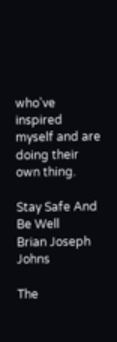who've inspired myself and are doing their own thing.

Stay Safe And Be Well
Brian Joseph Johns

The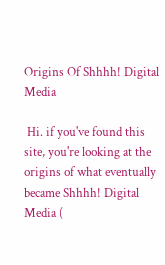Origins Of Shhhh! Digital Media

 Hi. if you've found this site, you're looking at the origins of what eventually became Shhhh! Digital Media (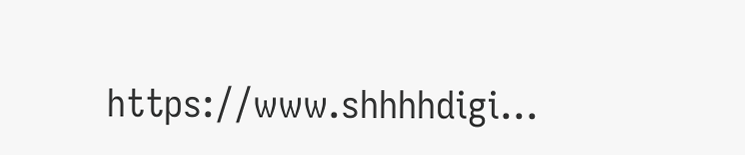https://www.shhhhdigi...